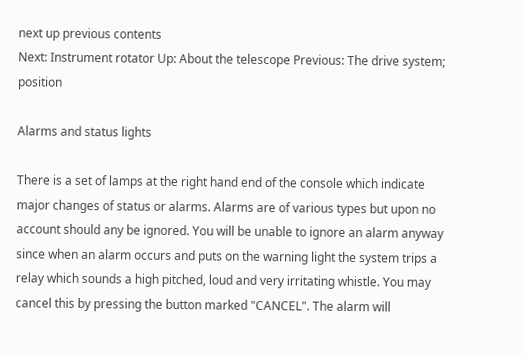next up previous contents
Next: Instrument rotator Up: About the telescope Previous: The drive system; position

Alarms and status lights

There is a set of lamps at the right hand end of the console which indicate major changes of status or alarms. Alarms are of various types but upon no account should any be ignored. You will be unable to ignore an alarm anyway since when an alarm occurs and puts on the warning light the system trips a relay which sounds a high pitched, loud and very irritating whistle. You may cancel this by pressing the button marked "CANCEL". The alarm will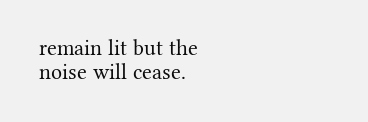remain lit but the noise will cease.